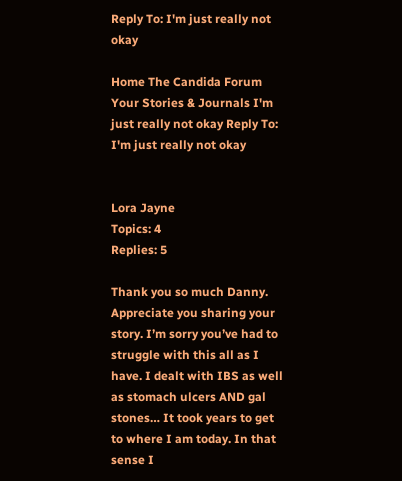Reply To: I'm just really not okay

Home The Candida Forum Your Stories & Journals I'm just really not okay Reply To: I'm just really not okay


Lora Jayne
Topics: 4
Replies: 5

Thank you so much Danny. Appreciate you sharing your story. I’m sorry you’ve had to struggle with this all as I have. I dealt with IBS as well as stomach ulcers AND gal stones… It took years to get to where I am today. In that sense I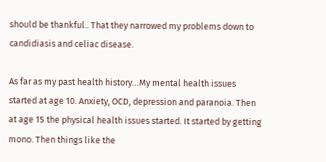should be thankful.. That they narrowed my problems down to candidiasis and celiac disease.

As far as my past health history…My mental health issues started at age 10. Anxiety, OCD, depression and paranoia. Then at age 15 the physical health issues started. It started by getting mono. Then things like the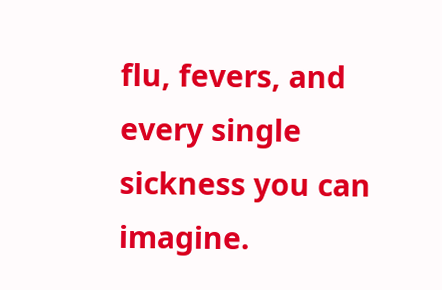flu, fevers, and every single sickness you can imagine.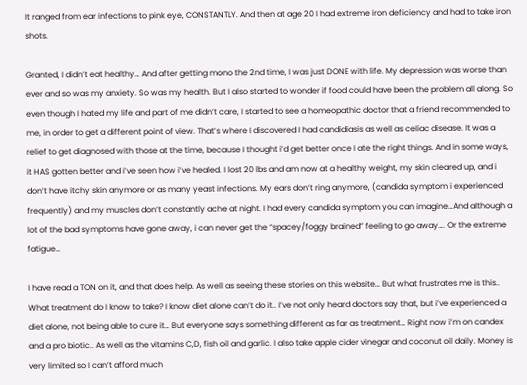It ranged from ear infections to pink eye, CONSTANTLY. And then at age 20 I had extreme iron deficiency and had to take iron shots.

Granted, I didn’t eat healthy… And after getting mono the 2nd time, I was just DONE with life. My depression was worse than ever and so was my anxiety. So was my health. But I also started to wonder if food could have been the problem all along. So even though I hated my life and part of me didn’t care, I started to see a homeopathic doctor that a friend recommended to me, in order to get a different point of view. That’s where I discovered I had candidiasis as well as celiac disease. It was a relief to get diagnosed with those at the time, because I thought i’d get better once I ate the right things. And in some ways, it HAS gotten better and i’ve seen how i’ve healed. I lost 20 lbs and am now at a healthy weight, my skin cleared up, and i don’t have itchy skin anymore or as many yeast infections. My ears don’t ring anymore, (candida symptom i experienced frequently) and my muscles don’t constantly ache at night. I had every candida symptom you can imagine…And although a lot of the bad symptoms have gone away, i can never get the “spacey/foggy brained” feeling to go away…. Or the extreme fatigue…

I have read a TON on it, and that does help. As well as seeing these stories on this website… But what frustrates me is this.. What treatment do I know to take? I know diet alone can’t do it.. I’ve not only heard doctors say that, but i’ve experienced a diet alone, not being able to cure it… But everyone says something different as far as treatment… Right now i’m on candex and a pro biotic.. As well as the vitamins C,D, fish oil and garlic. I also take apple cider vinegar and coconut oil daily. Money is very limited so I can’t afford much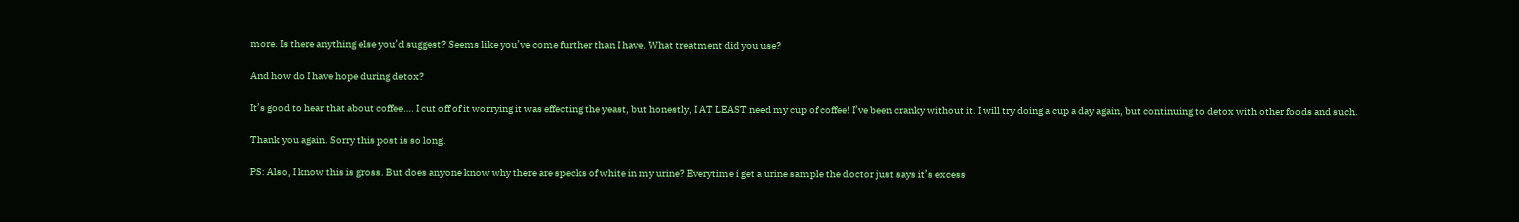more. Is there anything else you’d suggest? Seems like you’ve come further than I have. What treatment did you use?

And how do I have hope during detox?

It’s good to hear that about coffee…. I cut off of it worrying it was effecting the yeast, but honestly, I AT LEAST need my cup of coffee! I’ve been cranky without it. I will try doing a cup a day again, but continuing to detox with other foods and such.

Thank you again. Sorry this post is so long.

PS: Also, I know this is gross. But does anyone know why there are specks of white in my urine? Everytime i get a urine sample the doctor just says it’s excess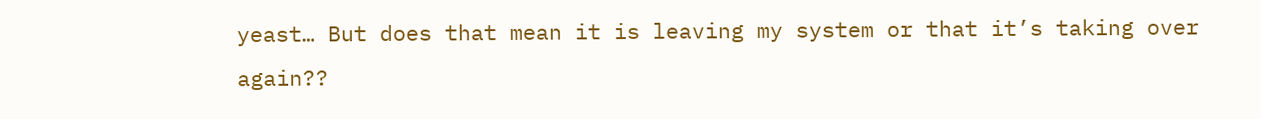yeast… But does that mean it is leaving my system or that it’s taking over again??